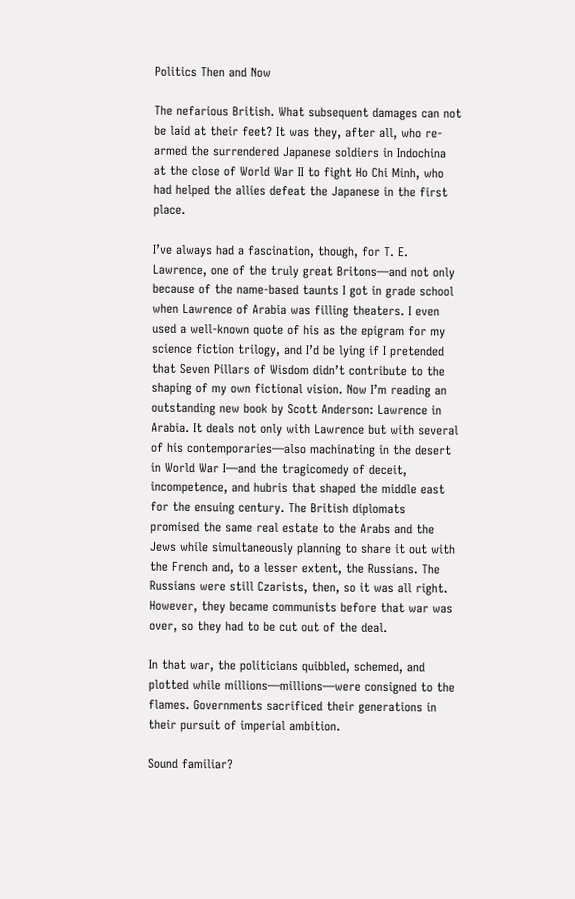Politics Then and Now

The nefarious British. What subsequent damages can not be laid at their feet? It was they, after all, who re-armed the surrendered Japanese soldiers in Indochina at the close of World War II to fight Ho Chi Minh, who had helped the allies defeat the Japanese in the first place.

I’ve always had a fascination, though, for T. E. Lawrence, one of the truly great Britons—and not only because of the name-based taunts I got in grade school when Lawrence of Arabia was filling theaters. I even used a well-known quote of his as the epigram for my science fiction trilogy, and I’d be lying if I pretended that Seven Pillars of Wisdom didn’t contribute to the shaping of my own fictional vision. Now I’m reading an outstanding new book by Scott Anderson: Lawrence in Arabia. It deals not only with Lawrence but with several of his contemporaries—also machinating in the desert in World War I—and the tragicomedy of deceit, incompetence, and hubris that shaped the middle east for the ensuing century. The British diplomats promised the same real estate to the Arabs and the Jews while simultaneously planning to share it out with the French and, to a lesser extent, the Russians. The Russians were still Czarists, then, so it was all right. However, they became communists before that war was over, so they had to be cut out of the deal.

In that war, the politicians quibbled, schemed, and plotted while millions—millions—were consigned to the flames. Governments sacrificed their generations in their pursuit of imperial ambition.

Sound familiar?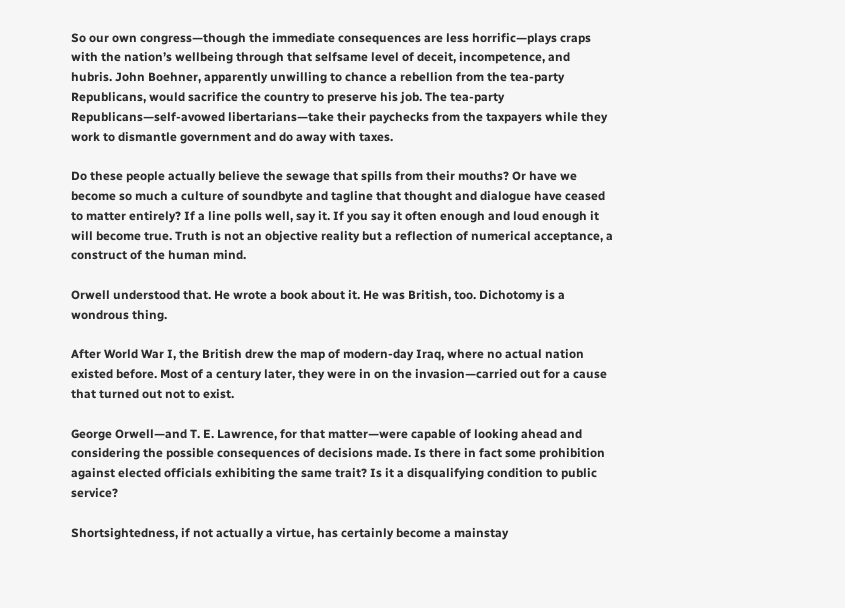So our own congress—though the immediate consequences are less horrific—plays craps with the nation’s wellbeing through that selfsame level of deceit, incompetence, and hubris. John Boehner, apparently unwilling to chance a rebellion from the tea-party Republicans, would sacrifice the country to preserve his job. The tea-party Republicans—self-avowed libertarians—take their paychecks from the taxpayers while they work to dismantle government and do away with taxes.

Do these people actually believe the sewage that spills from their mouths? Or have we become so much a culture of soundbyte and tagline that thought and dialogue have ceased to matter entirely? If a line polls well, say it. If you say it often enough and loud enough it will become true. Truth is not an objective reality but a reflection of numerical acceptance, a construct of the human mind.

Orwell understood that. He wrote a book about it. He was British, too. Dichotomy is a wondrous thing.

After World War I, the British drew the map of modern-day Iraq, where no actual nation existed before. Most of a century later, they were in on the invasion—carried out for a cause that turned out not to exist.

George Orwell—and T. E. Lawrence, for that matter—were capable of looking ahead and considering the possible consequences of decisions made. Is there in fact some prohibition against elected officials exhibiting the same trait? Is it a disqualifying condition to public service?

Shortsightedness, if not actually a virtue, has certainly become a mainstay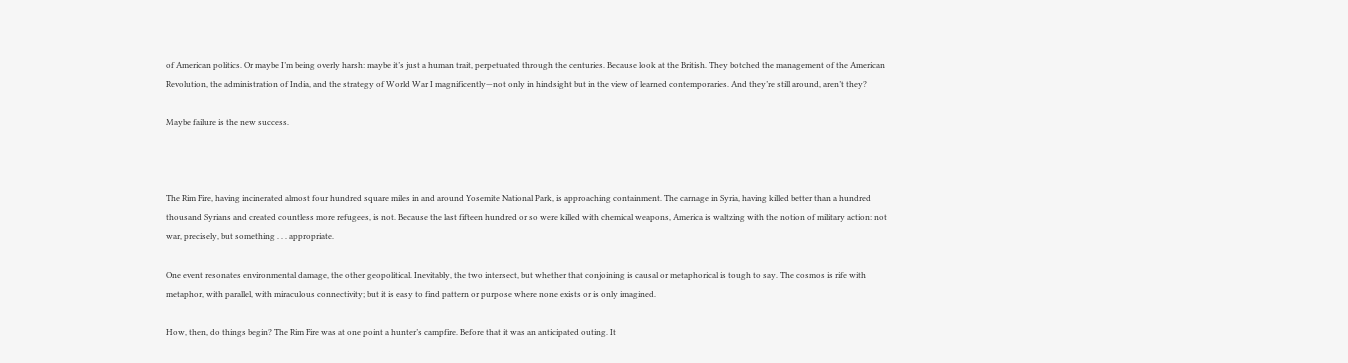of American politics. Or maybe I’m being overly harsh: maybe it’s just a human trait, perpetuated through the centuries. Because look at the British. They botched the management of the American Revolution, the administration of India, and the strategy of World War I magnificently—not only in hindsight but in the view of learned contemporaries. And they’re still around, aren’t they?

Maybe failure is the new success.



The Rim Fire, having incinerated almost four hundred square miles in and around Yosemite National Park, is approaching containment. The carnage in Syria, having killed better than a hundred thousand Syrians and created countless more refugees, is not. Because the last fifteen hundred or so were killed with chemical weapons, America is waltzing with the notion of military action: not war, precisely, but something . . . appropriate.

One event resonates environmental damage, the other geopolitical. Inevitably, the two intersect, but whether that conjoining is causal or metaphorical is tough to say. The cosmos is rife with metaphor, with parallel, with miraculous connectivity; but it is easy to find pattern or purpose where none exists or is only imagined.

How, then, do things begin? The Rim Fire was at one point a hunter’s campfire. Before that it was an anticipated outing. It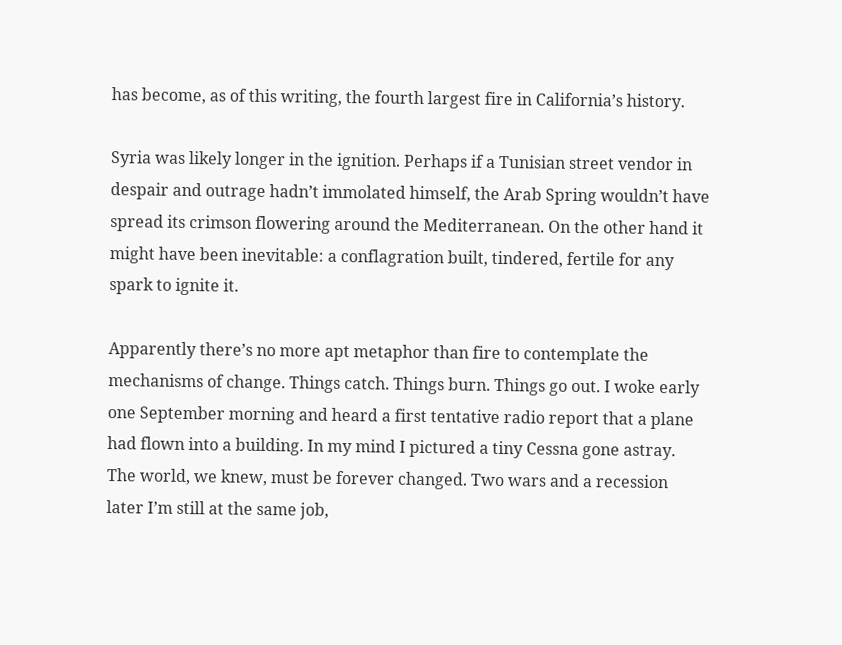has become, as of this writing, the fourth largest fire in California’s history.

Syria was likely longer in the ignition. Perhaps if a Tunisian street vendor in despair and outrage hadn’t immolated himself, the Arab Spring wouldn’t have spread its crimson flowering around the Mediterranean. On the other hand it might have been inevitable: a conflagration built, tindered, fertile for any spark to ignite it.

Apparently there’s no more apt metaphor than fire to contemplate the mechanisms of change. Things catch. Things burn. Things go out. I woke early one September morning and heard a first tentative radio report that a plane had flown into a building. In my mind I pictured a tiny Cessna gone astray. The world, we knew, must be forever changed. Two wars and a recession later I’m still at the same job,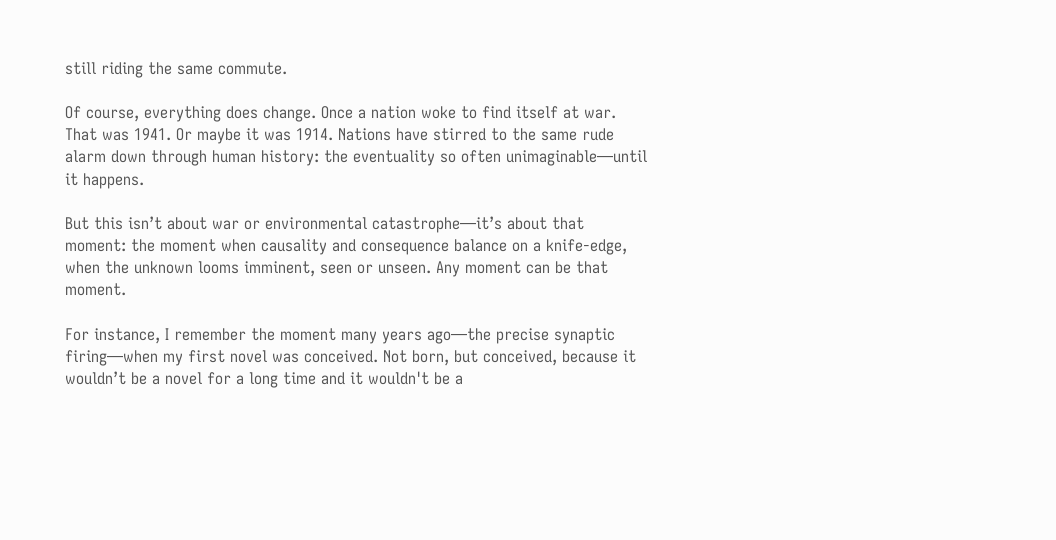still riding the same commute.

Of course, everything does change. Once a nation woke to find itself at war. That was 1941. Or maybe it was 1914. Nations have stirred to the same rude alarm down through human history: the eventuality so often unimaginable—until it happens.

But this isn’t about war or environmental catastrophe—it’s about that moment: the moment when causality and consequence balance on a knife-edge, when the unknown looms imminent, seen or unseen. Any moment can be that moment.

For instance, I remember the moment many years ago—the precise synaptic firing—when my first novel was conceived. Not born, but conceived, because it wouldn’t be a novel for a long time and it wouldn't be a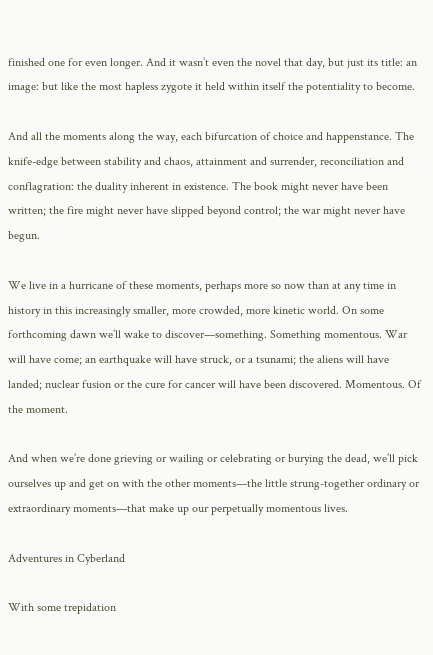finished one for even longer. And it wasn’t even the novel that day, but just its title: an image: but like the most hapless zygote it held within itself the potentiality to become.

And all the moments along the way, each bifurcation of choice and happenstance. The knife-edge between stability and chaos, attainment and surrender, reconciliation and conflagration: the duality inherent in existence. The book might never have been written; the fire might never have slipped beyond control; the war might never have begun.

We live in a hurricane of these moments, perhaps more so now than at any time in history in this increasingly smaller, more crowded, more kinetic world. On some forthcoming dawn we’ll wake to discover—something. Something momentous. War will have come; an earthquake will have struck, or a tsunami; the aliens will have landed; nuclear fusion or the cure for cancer will have been discovered. Momentous. Of the moment.

And when we’re done grieving or wailing or celebrating or burying the dead, we’ll pick ourselves up and get on with the other moments—the little strung-together ordinary or extraordinary moments—that make up our perpetually momentous lives.

Adventures in Cyberland

With some trepidation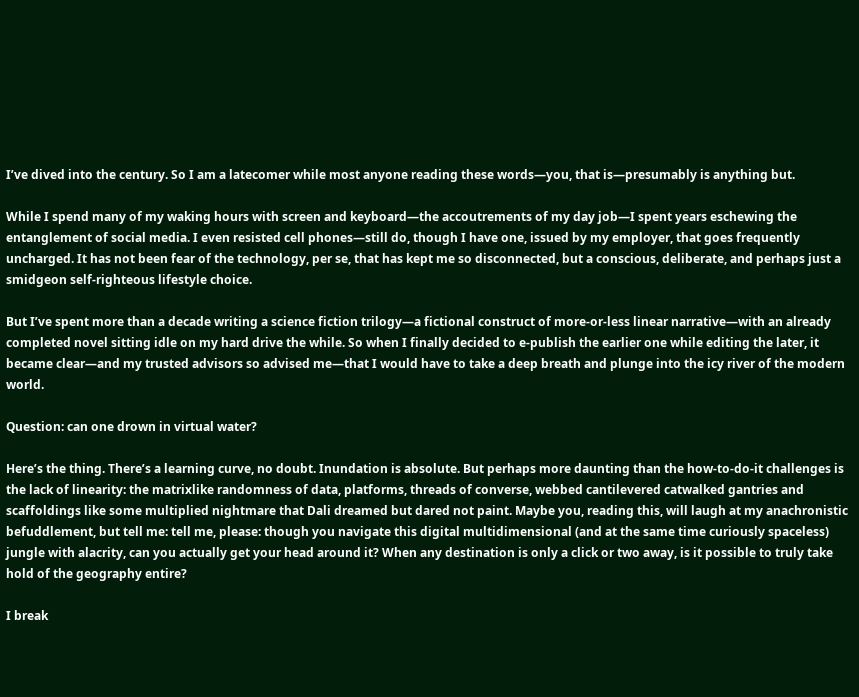I’ve dived into the century. So I am a latecomer while most anyone reading these words—you, that is—presumably is anything but.

While I spend many of my waking hours with screen and keyboard—the accoutrements of my day job—I spent years eschewing the entanglement of social media. I even resisted cell phones—still do, though I have one, issued by my employer, that goes frequently uncharged. It has not been fear of the technology, per se, that has kept me so disconnected, but a conscious, deliberate, and perhaps just a smidgeon self-righteous lifestyle choice.

But I’ve spent more than a decade writing a science fiction trilogy—a fictional construct of more-or-less linear narrative—with an already completed novel sitting idle on my hard drive the while. So when I finally decided to e-publish the earlier one while editing the later, it became clear—and my trusted advisors so advised me—that I would have to take a deep breath and plunge into the icy river of the modern world.

Question: can one drown in virtual water?

Here’s the thing. There’s a learning curve, no doubt. Inundation is absolute. But perhaps more daunting than the how-to-do-it challenges is the lack of linearity: the matrixlike randomness of data, platforms, threads of converse, webbed cantilevered catwalked gantries and scaffoldings like some multiplied nightmare that Dali dreamed but dared not paint. Maybe you, reading this, will laugh at my anachronistic befuddlement, but tell me: tell me, please: though you navigate this digital multidimensional (and at the same time curiously spaceless) jungle with alacrity, can you actually get your head around it? When any destination is only a click or two away, is it possible to truly take hold of the geography entire?

I break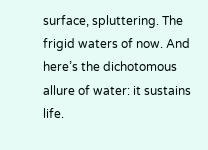surface, spluttering. The frigid waters of now. And here’s the dichotomous allure of water: it sustains life.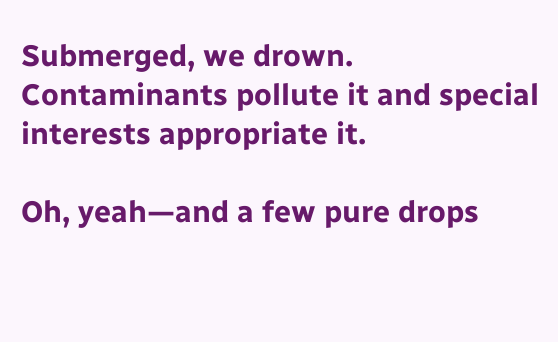Submerged, we drown. Contaminants pollute it and special interests appropriate it.

Oh, yeah—and a few pure drops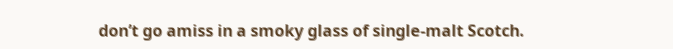don’t go amiss in a smoky glass of single-malt Scotch.